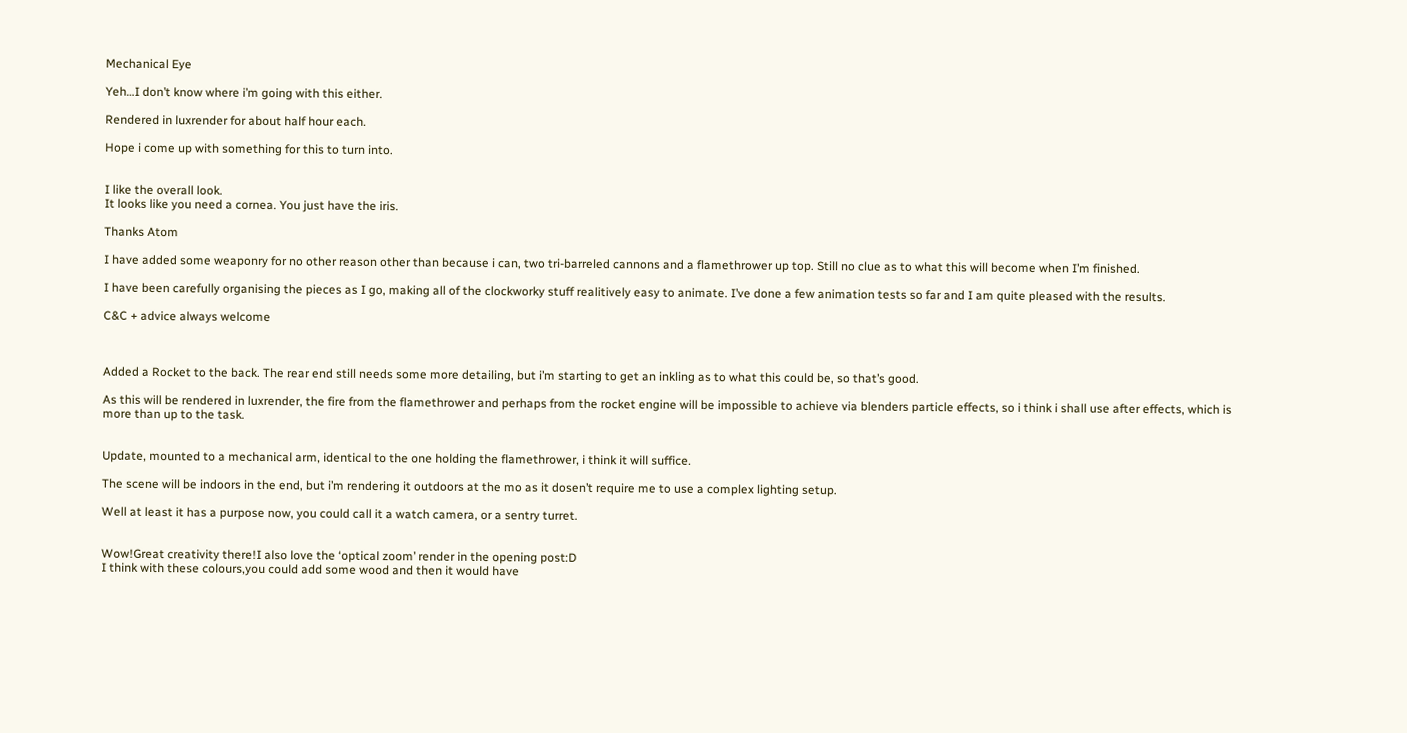Mechanical Eye

Yeh…I don’t know where i’m going with this either.

Rendered in luxrender for about half hour each.

Hope i come up with something for this to turn into.


I like the overall look.
It looks like you need a cornea. You just have the iris.

Thanks Atom

I have added some weaponry for no other reason other than because i can, two tri-barreled cannons and a flamethrower up top. Still no clue as to what this will become when I’m finished.

I have been carefully organising the pieces as I go, making all of the clockworky stuff realitively easy to animate. I’ve done a few animation tests so far and I am quite pleased with the results.

C&C + advice always welcome



Added a Rocket to the back. The rear end still needs some more detailing, but i’m starting to get an inkling as to what this could be, so that’s good.

As this will be rendered in luxrender, the fire from the flamethrower and perhaps from the rocket engine will be impossible to achieve via blenders particle effects, so i think i shall use after effects, which is more than up to the task.


Update, mounted to a mechanical arm, identical to the one holding the flamethrower, i think it will suffice.

The scene will be indoors in the end, but i’m rendering it outdoors at the mo as it dosen’t require me to use a complex lighting setup.

Well at least it has a purpose now, you could call it a watch camera, or a sentry turret.


Wow!Great creativity there!I also love the ‘optical zoom’ render in the opening post:D
I think with these colours,you could add some wood and then it would have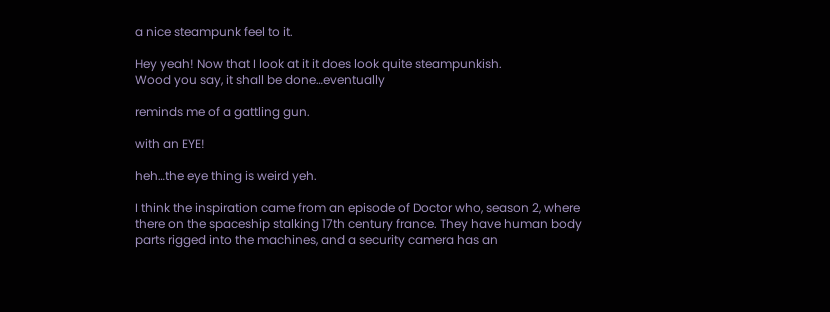a nice steampunk feel to it.

Hey yeah! Now that I look at it it does look quite steampunkish.
Wood you say, it shall be done…eventually

reminds me of a gattling gun.

with an EYE!

heh…the eye thing is weird yeh.

I think the inspiration came from an episode of Doctor who, season 2, where there on the spaceship stalking 17th century france. They have human body parts rigged into the machines, and a security camera has an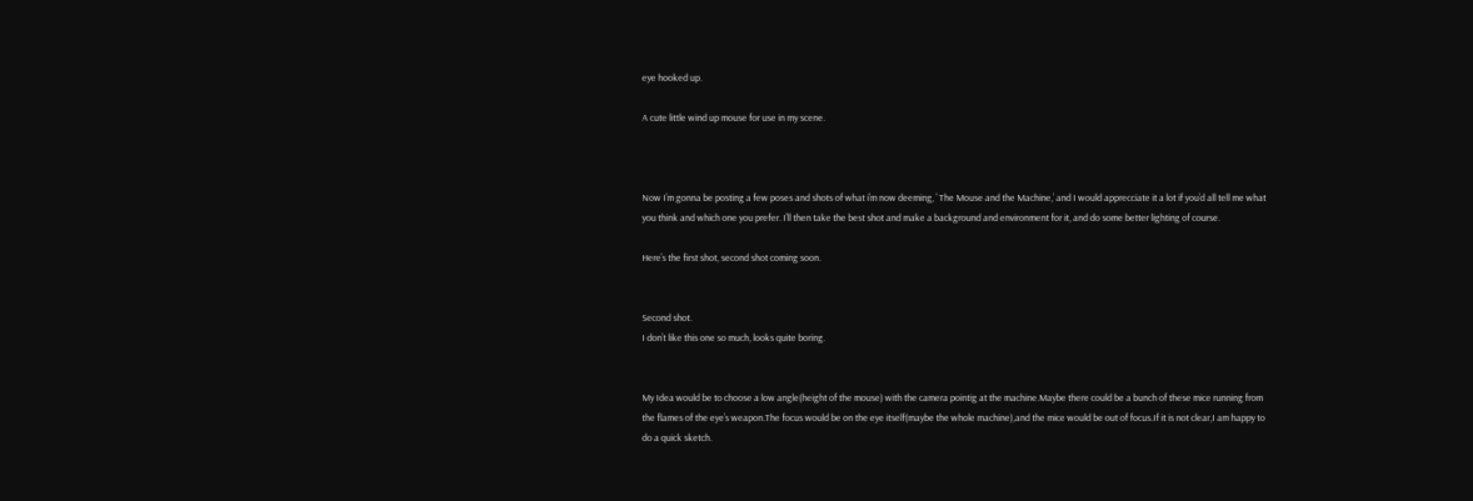eye hooked up.

A cute little wind up mouse for use in my scene.



Now I’m gonna be posting a few poses and shots of what i’m now deeming, ’ The Mouse and the Machine,’ and I would apprecciate it a lot if you’d all tell me what you think and which one you prefer. I’ll then take the best shot and make a background and environment for it, and do some better lighting of course.

Here’s the first shot, second shot coming soon.


Second shot.
I don’t like this one so much, looks quite boring.


My Idea would be to choose a low angle(height of the mouse) with the camera pointig at the machine.Maybe there could be a bunch of these mice running from the flames of the eye’s weapon.The focus would be on the eye itself(maybe the whole machine),and the mice would be out of focus.If it is not clear,I am happy to do a quick sketch.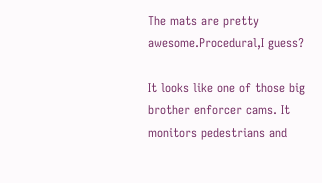The mats are pretty awesome.Procedural,I guess?

It looks like one of those big brother enforcer cams. It monitors pedestrians and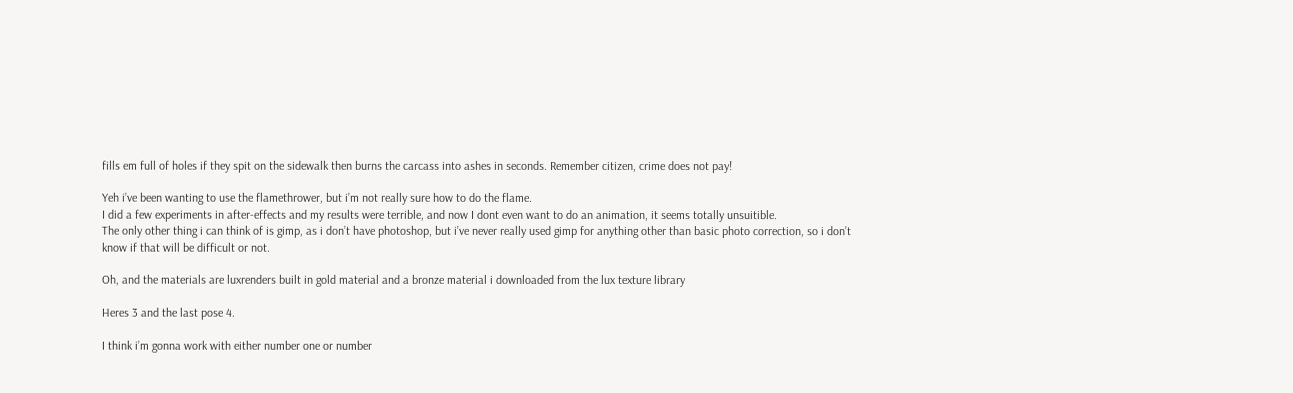fills em full of holes if they spit on the sidewalk then burns the carcass into ashes in seconds. Remember citizen, crime does not pay!

Yeh i’ve been wanting to use the flamethrower, but i’m not really sure how to do the flame.
I did a few experiments in after-effects and my results were terrible, and now I dont even want to do an animation, it seems totally unsuitible.
The only other thing i can think of is gimp, as i don’t have photoshop, but i’ve never really used gimp for anything other than basic photo correction, so i don’t know if that will be difficult or not.

Oh, and the materials are luxrenders built in gold material and a bronze material i downloaded from the lux texture library

Heres 3 and the last pose 4.

I think i’m gonna work with either number one or number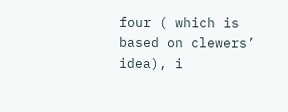four ( which is based on clewers’ idea), i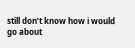still don’t know how i would go about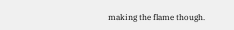making the flame though.